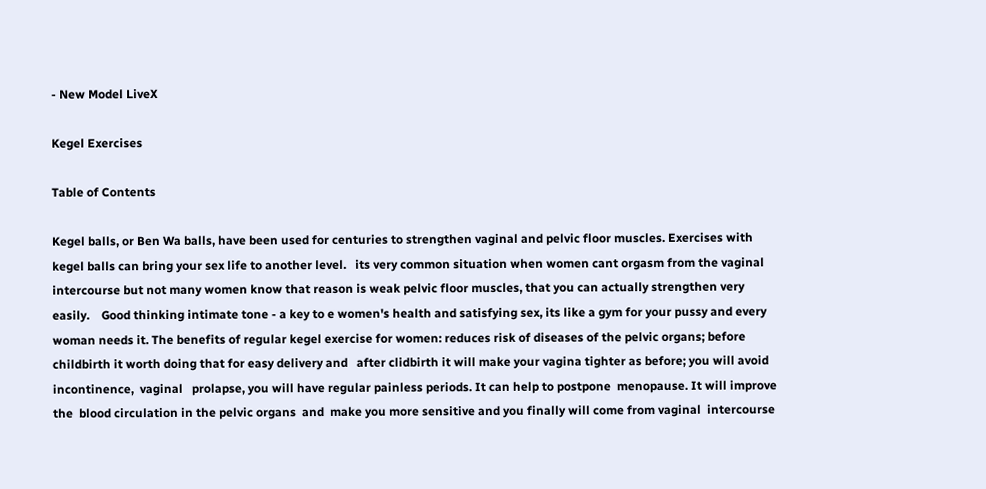- New Model LiveX

Kegel Exercises

Table of Contents

Kegel balls, or Ben Wa balls, have been used for centuries to strengthen vaginal and pelvic floor muscles. Exercises with kegel balls can bring your sex life to another level.   its very common situation when women cant orgasm from the vaginal intercourse but not many women know that reason is weak pelvic floor muscles, that you can actually strengthen very easily.    Good thinking intimate tone - a key to e women's health and satisfying sex, its like a gym for your pussy and every woman needs it. The benefits of regular kegel exercise for women: reduces risk of diseases of the pelvic organs; before childbirth it worth doing that for easy delivery and   after clidbirth it will make your vagina tighter as before; you will avoid  incontinence,  vaginal   prolapse, you will have regular painless periods. It can help to postpone  menopause. It will improve the  blood circulation in the pelvic organs  and  make you more sensitive and you finally will come from vaginal  intercourse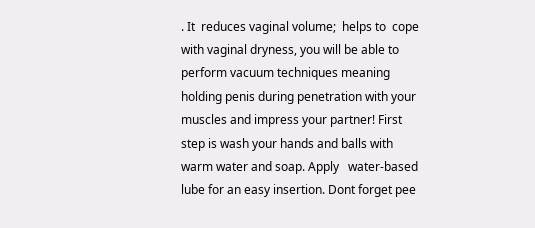. It  reduces vaginal volume;  helps to  cope with vaginal dryness, you will be able to perform vacuum techniques meaning holding penis during penetration with your muscles and impress your partner! First step is wash your hands and balls with warm water and soap. Apply   water-based lube for an easy insertion. Dont forget pee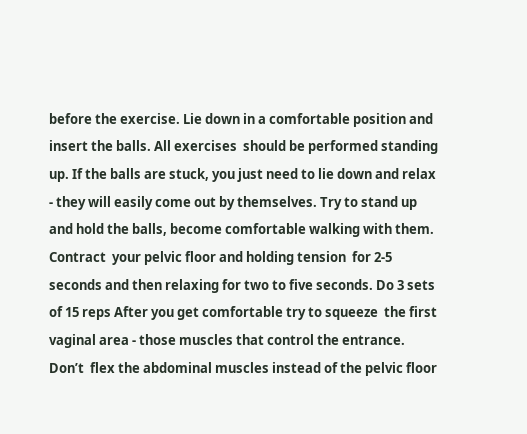before the exercise. Lie down in a comfortable position and insert the balls. All exercises  should be performed standing up. If the balls are stuck, you just need to lie down and relax - they will easily come out by themselves. Try to stand up and hold the balls, become comfortable walking with them. Contract  your pelvic floor and holding tension  for 2-5  seconds and then relaxing for two to five seconds. Do 3 sets of 15 reps After you get comfortable try to squeeze  the first vaginal area - those muscles that control the entrance. Don’t  flex the abdominal muscles instead of the pelvic floor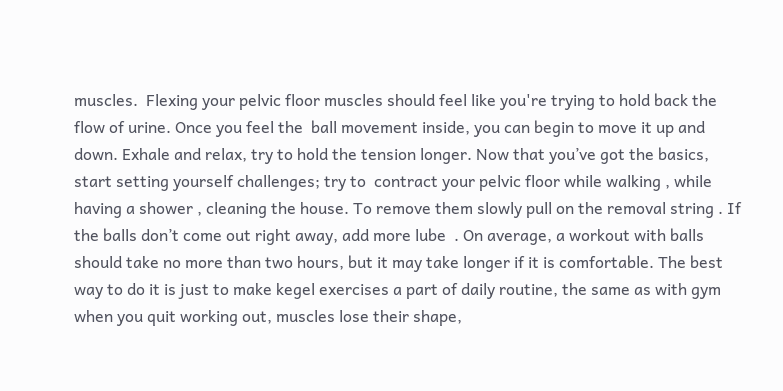muscles.  Flexing your pelvic floor muscles should feel like you're trying to hold back the flow of urine. Once you feel the  ball movement inside, you can begin to move it up and down. Exhale and relax, try to hold the tension longer. Now that you’ve got the basics,  start setting yourself challenges; try to  contract your pelvic floor while walking , while having a shower , cleaning the house. To remove them slowly pull on the removal string . If the balls don’t come out right away, add more lube  . On average, a workout with balls should take no more than two hours, but it may take longer if it is comfortable. The best way to do it is just to make kegel exercises a part of daily routine, the same as with gym when you quit working out, muscles lose their shape,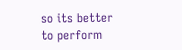so its better to perform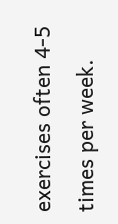exercises often 4-5 times per week.